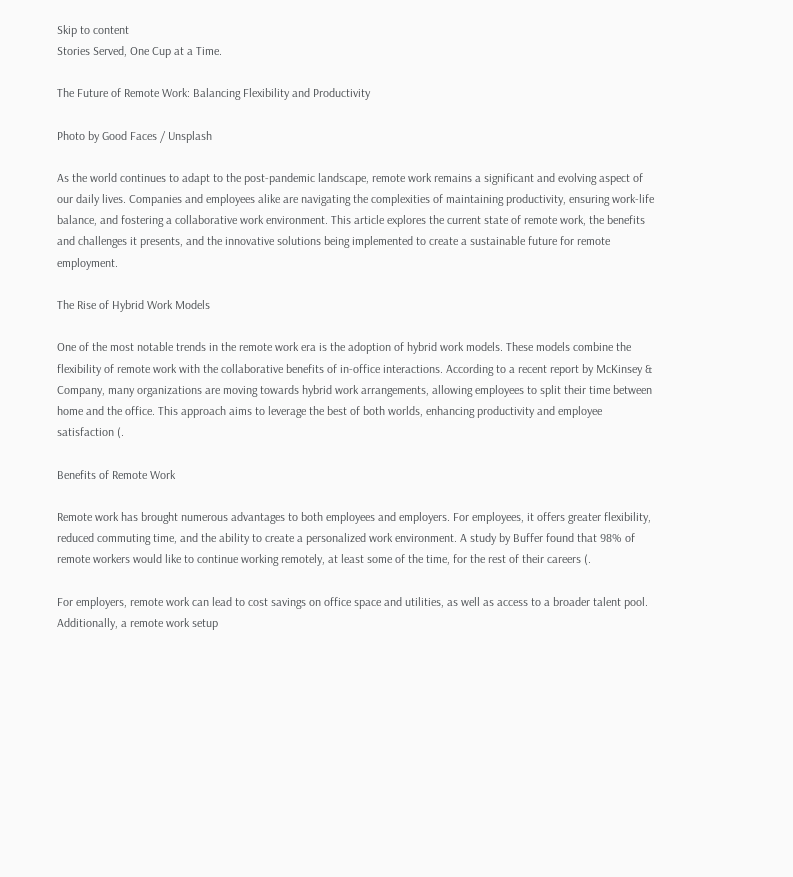Skip to content
Stories Served, One Cup at a Time.

The Future of Remote Work: Balancing Flexibility and Productivity

Photo by Good Faces / Unsplash

As the world continues to adapt to the post-pandemic landscape, remote work remains a significant and evolving aspect of our daily lives. Companies and employees alike are navigating the complexities of maintaining productivity, ensuring work-life balance, and fostering a collaborative work environment. This article explores the current state of remote work, the benefits and challenges it presents, and the innovative solutions being implemented to create a sustainable future for remote employment.

The Rise of Hybrid Work Models

One of the most notable trends in the remote work era is the adoption of hybrid work models. These models combine the flexibility of remote work with the collaborative benefits of in-office interactions. According to a recent report by McKinsey & Company, many organizations are moving towards hybrid work arrangements, allowing employees to split their time between home and the office. This approach aims to leverage the best of both worlds, enhancing productivity and employee satisfaction (.

Benefits of Remote Work

Remote work has brought numerous advantages to both employees and employers. For employees, it offers greater flexibility, reduced commuting time, and the ability to create a personalized work environment. A study by Buffer found that 98% of remote workers would like to continue working remotely, at least some of the time, for the rest of their careers (.

For employers, remote work can lead to cost savings on office space and utilities, as well as access to a broader talent pool. Additionally, a remote work setup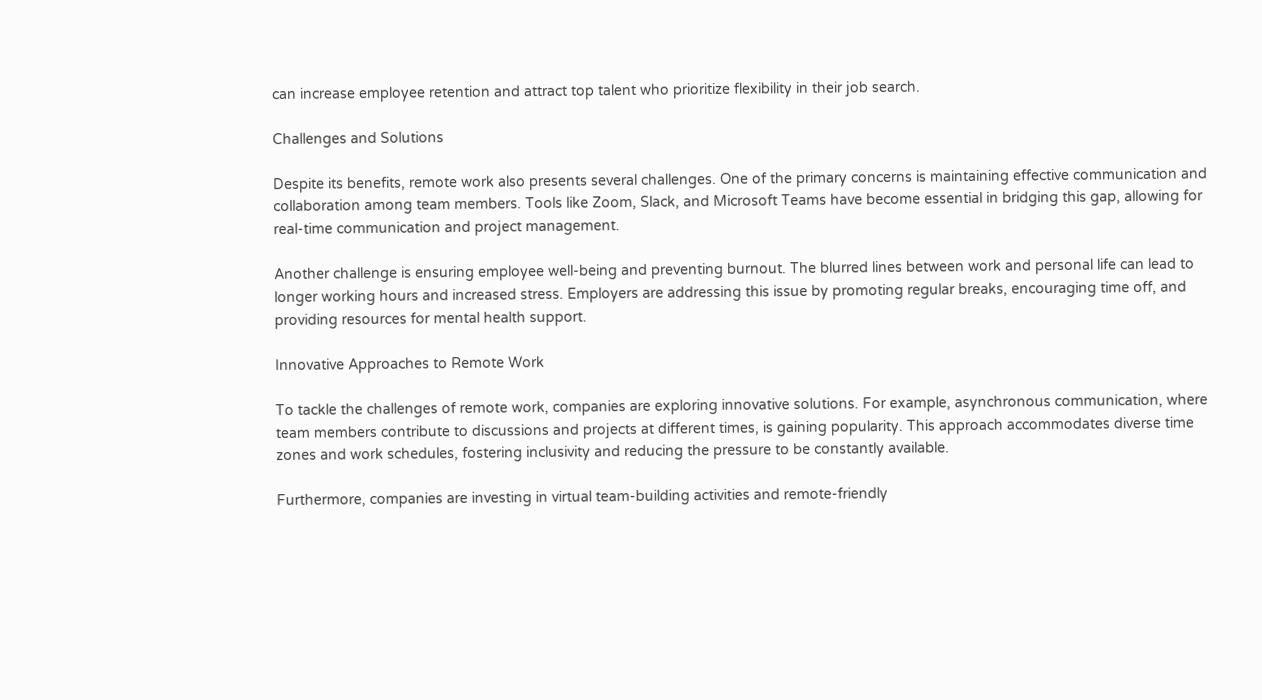can increase employee retention and attract top talent who prioritize flexibility in their job search.

Challenges and Solutions

Despite its benefits, remote work also presents several challenges. One of the primary concerns is maintaining effective communication and collaboration among team members. Tools like Zoom, Slack, and Microsoft Teams have become essential in bridging this gap, allowing for real-time communication and project management.

Another challenge is ensuring employee well-being and preventing burnout. The blurred lines between work and personal life can lead to longer working hours and increased stress. Employers are addressing this issue by promoting regular breaks, encouraging time off, and providing resources for mental health support.

Innovative Approaches to Remote Work

To tackle the challenges of remote work, companies are exploring innovative solutions. For example, asynchronous communication, where team members contribute to discussions and projects at different times, is gaining popularity. This approach accommodates diverse time zones and work schedules, fostering inclusivity and reducing the pressure to be constantly available.

Furthermore, companies are investing in virtual team-building activities and remote-friendly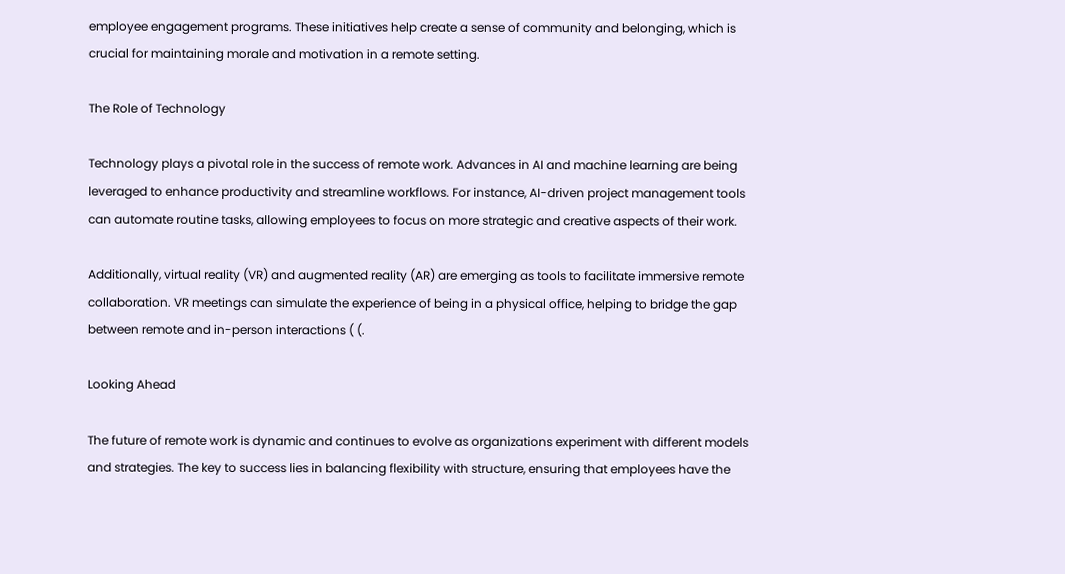employee engagement programs. These initiatives help create a sense of community and belonging, which is crucial for maintaining morale and motivation in a remote setting.

The Role of Technology

Technology plays a pivotal role in the success of remote work. Advances in AI and machine learning are being leveraged to enhance productivity and streamline workflows. For instance, AI-driven project management tools can automate routine tasks, allowing employees to focus on more strategic and creative aspects of their work.

Additionally, virtual reality (VR) and augmented reality (AR) are emerging as tools to facilitate immersive remote collaboration. VR meetings can simulate the experience of being in a physical office, helping to bridge the gap between remote and in-person interactions ( (.

Looking Ahead

The future of remote work is dynamic and continues to evolve as organizations experiment with different models and strategies. The key to success lies in balancing flexibility with structure, ensuring that employees have the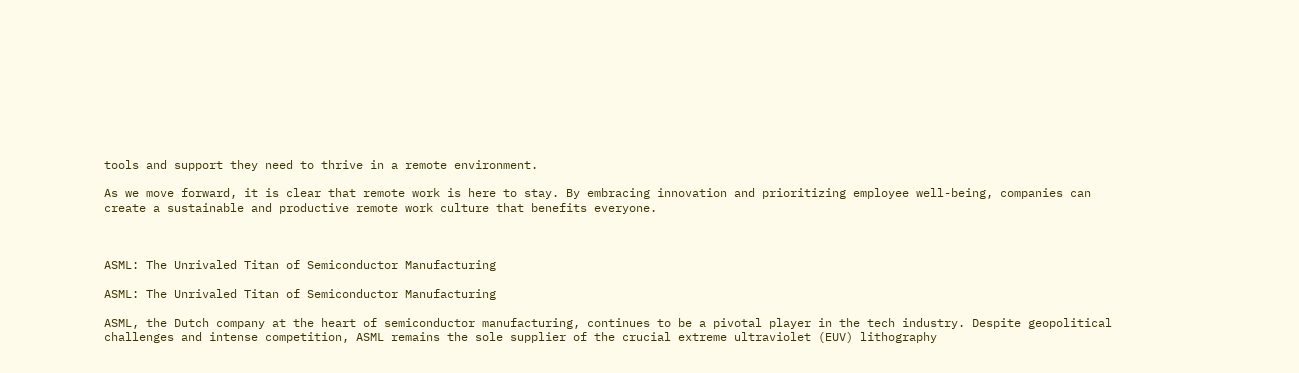tools and support they need to thrive in a remote environment.

As we move forward, it is clear that remote work is here to stay. By embracing innovation and prioritizing employee well-being, companies can create a sustainable and productive remote work culture that benefits everyone.



ASML: The Unrivaled Titan of Semiconductor Manufacturing

ASML: The Unrivaled Titan of Semiconductor Manufacturing

ASML, the Dutch company at the heart of semiconductor manufacturing, continues to be a pivotal player in the tech industry. Despite geopolitical challenges and intense competition, ASML remains the sole supplier of the crucial extreme ultraviolet (EUV) lithography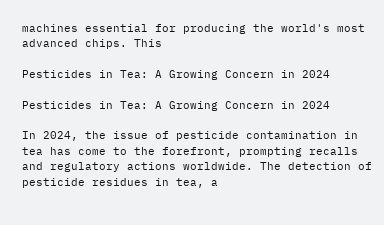machines essential for producing the world's most advanced chips. This

Pesticides in Tea: A Growing Concern in 2024

Pesticides in Tea: A Growing Concern in 2024

In 2024, the issue of pesticide contamination in tea has come to the forefront, prompting recalls and regulatory actions worldwide. The detection of pesticide residues in tea, a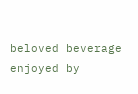beloved beverage enjoyed by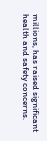millions, has raised significant health and safety concerns.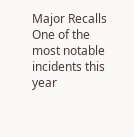Major Recalls One of the most notable incidents this year